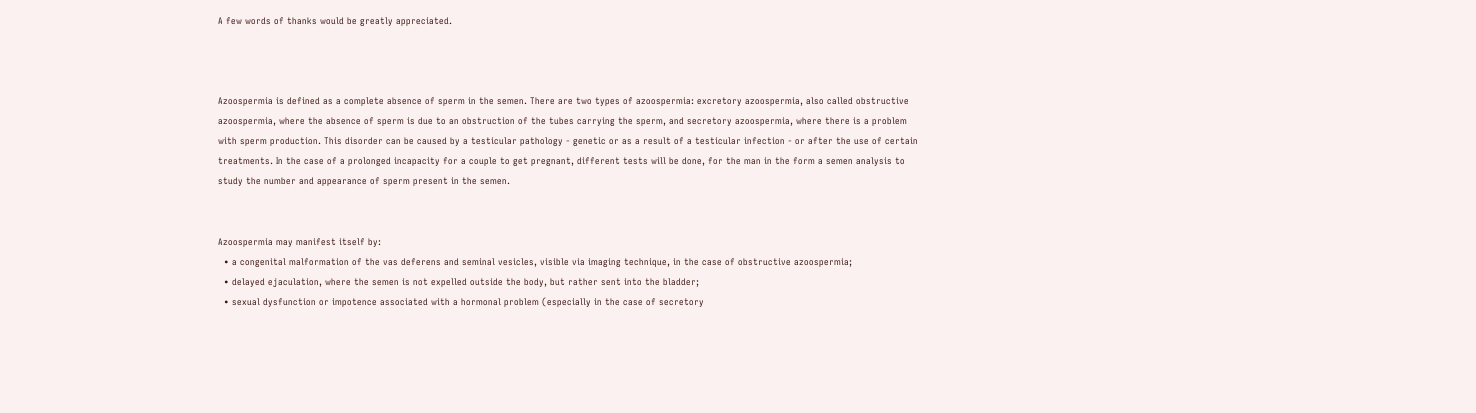A few words of thanks would be greatly appreciated.



Azoospermia is defined as a complete absence of sperm in the semen. There are two types of azoospermia: excretory azoospermia, also called obstructive azoospermia, where the absence of sperm is due to an obstruction of the tubes carrying the sperm, and secretory azoospermia, where there is a problem with sperm production. This disorder can be caused by a testicular pathology - genetic or as a result of a testicular infection - or after the use of certain treatments. In the case of a prolonged incapacity for a couple to get pregnant, different tests will be done, for the man in the form a semen analysis to study the number and appearance of sperm present in the semen.


Azoospermia may manifest itself by:
  • a congenital malformation of the vas deferens and seminal vesicles, visible via imaging technique, in the case of obstructive azoospermia;
  • delayed ejaculation, where the semen is not expelled outside the body, but rather sent into the bladder;
  • sexual dysfunction or impotence associated with a hormonal problem (especially in the case of secretory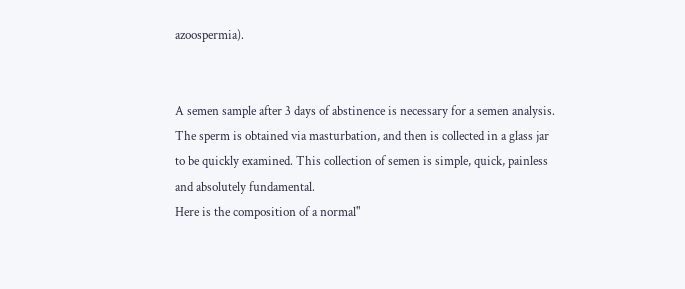azoospermia).


A semen sample after 3 days of abstinence is necessary for a semen analysis. The sperm is obtained via masturbation, and then is collected in a glass jar to be quickly examined. This collection of semen is simple, quick, painless and absolutely fundamental.
Here is the composition of a normal"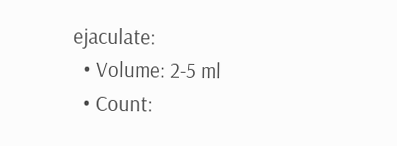ejaculate:
  • Volume: 2-5 ml
  • Count: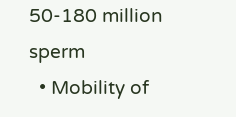50-180 million sperm
  • Mobility of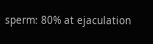sperm: 80% at ejaculation